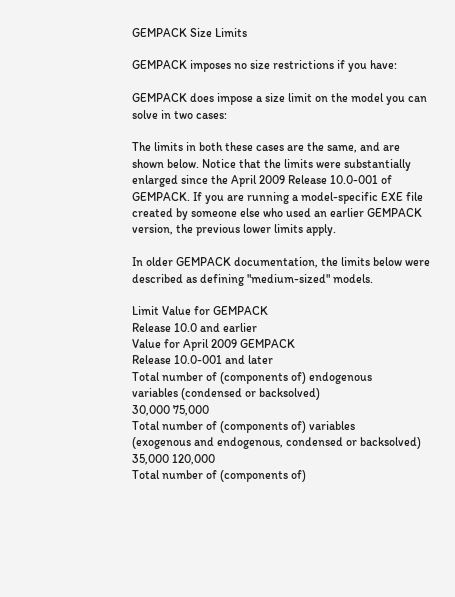GEMPACK Size Limits

GEMPACK imposes no size restrictions if you have:

GEMPACK does impose a size limit on the model you can solve in two cases:

The limits in both these cases are the same, and are shown below. Notice that the limits were substantially enlarged since the April 2009 Release 10.0-001 of GEMPACK. If you are running a model-specific EXE file created by someone else who used an earlier GEMPACK version, the previous lower limits apply.

In older GEMPACK documentation, the limits below were described as defining "medium-sized" models.

Limit Value for GEMPACK
Release 10.0 and earlier
Value for April 2009 GEMPACK
Release 10.0-001 and later
Total number of (components of) endogenous
variables (condensed or backsolved)
30,000 75,000
Total number of (components of) variables
(exogenous and endogenous, condensed or backsolved)
35,000 120,000
Total number of (components of)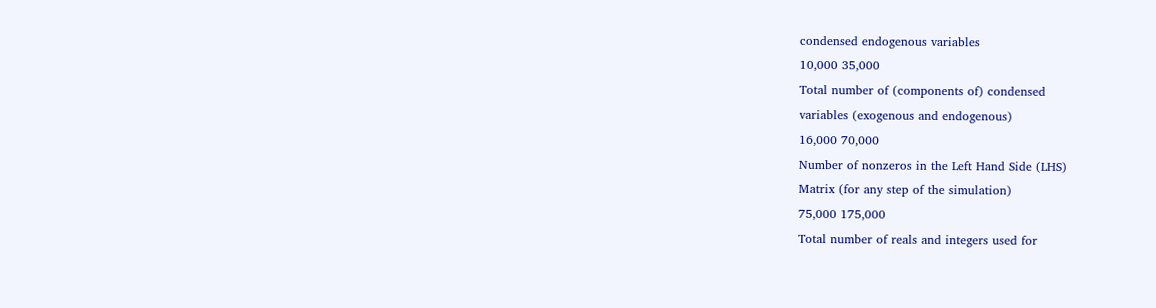condensed endogenous variables
10,000 35,000
Total number of (components of) condensed
variables (exogenous and endogenous)
16,000 70,000
Number of nonzeros in the Left Hand Side (LHS)
Matrix (for any step of the simulation)
75,000 175,000
Total number of reals and integers used for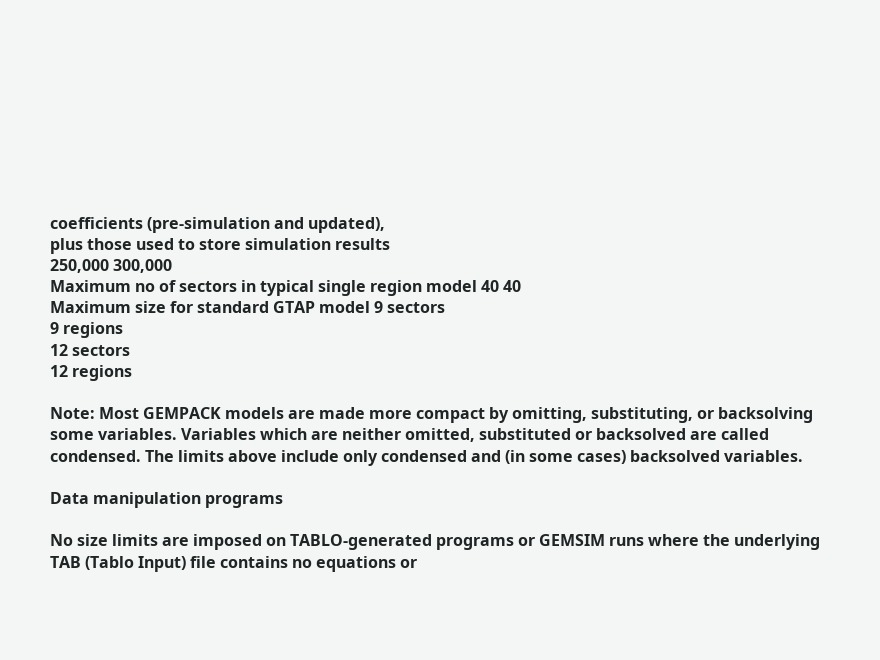coefficients (pre-simulation and updated),
plus those used to store simulation results
250,000 300,000
Maximum no of sectors in typical single region model 40 40
Maximum size for standard GTAP model 9 sectors
9 regions
12 sectors
12 regions

Note: Most GEMPACK models are made more compact by omitting, substituting, or backsolving some variables. Variables which are neither omitted, substituted or backsolved are called condensed. The limits above include only condensed and (in some cases) backsolved variables.

Data manipulation programs

No size limits are imposed on TABLO-generated programs or GEMSIM runs where the underlying TAB (Tablo Input) file contains no equations or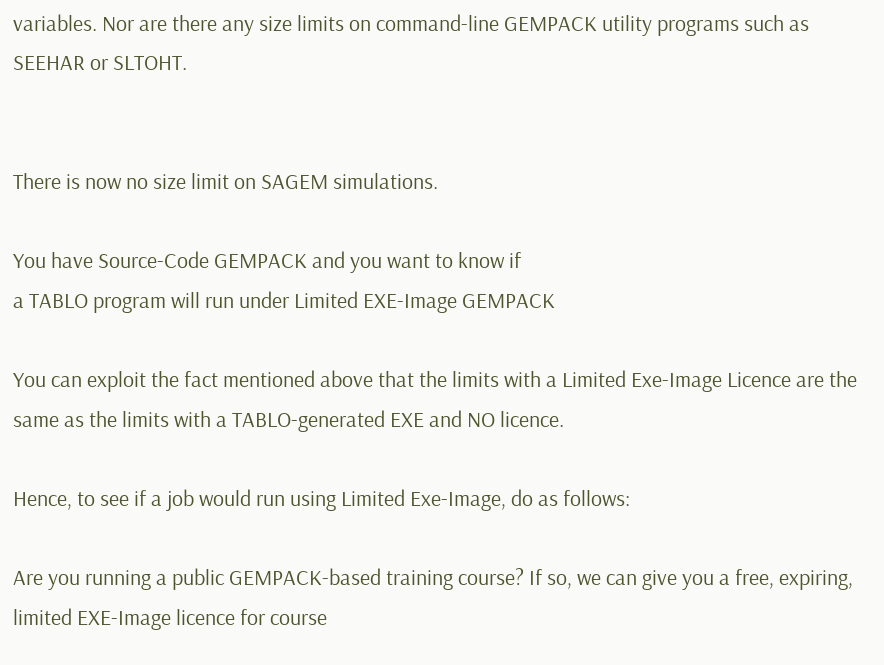variables. Nor are there any size limits on command-line GEMPACK utility programs such as SEEHAR or SLTOHT.


There is now no size limit on SAGEM simulations.

You have Source-Code GEMPACK and you want to know if
a TABLO program will run under Limited EXE-Image GEMPACK

You can exploit the fact mentioned above that the limits with a Limited Exe-Image Licence are the same as the limits with a TABLO-generated EXE and NO licence.

Hence, to see if a job would run using Limited Exe-Image, do as follows:

Are you running a public GEMPACK-based training course? If so, we can give you a free, expiring, limited EXE-Image licence for course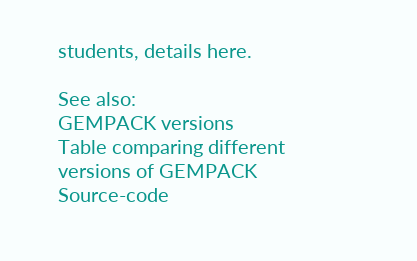students, details here.

See also:
GEMPACK versions
Table comparing different versions of GEMPACK
Source-code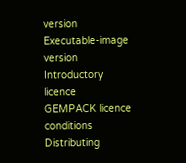version
Executable-image version
Introductory licence
GEMPACK licence conditions
Distributing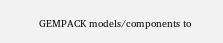GEMPACK models/components to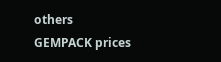others
GEMPACK prices